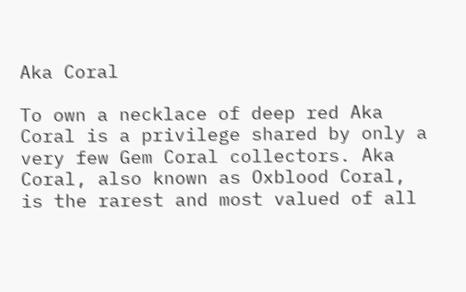Aka Coral

To own a necklace of deep red Aka Coral is a privilege shared by only a very few Gem Coral collectors. Aka Coral, also known as Oxblood Coral, is the rarest and most valued of all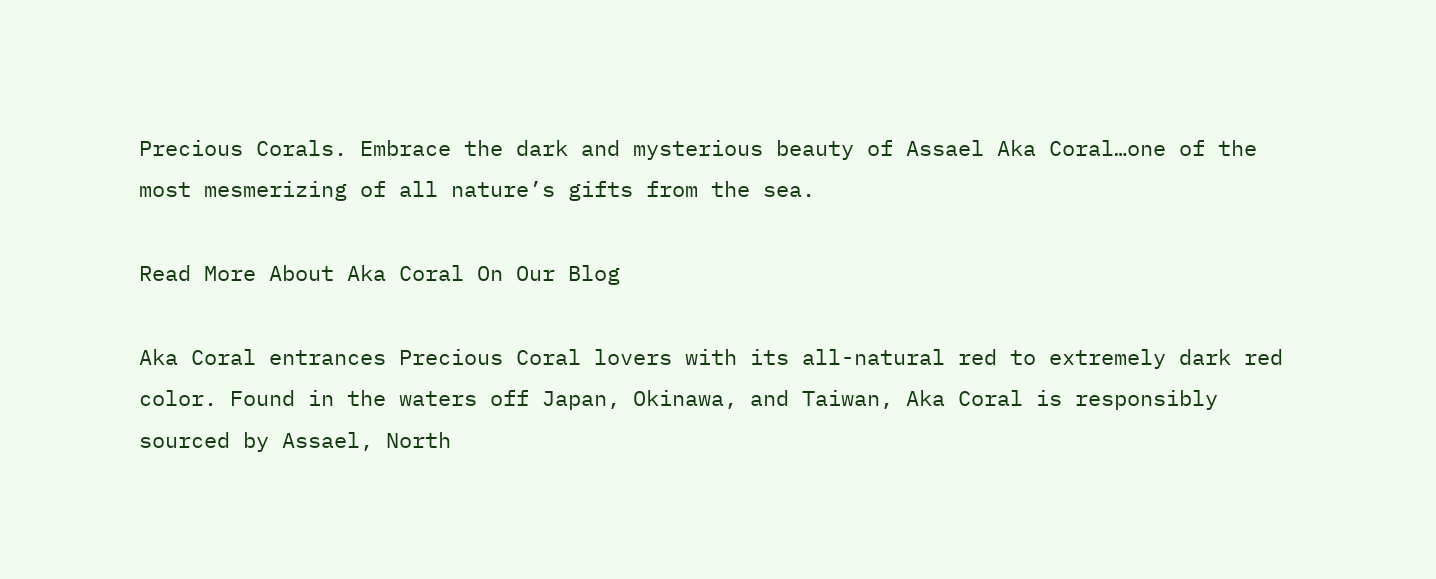Precious Corals. Embrace the dark and mysterious beauty of Assael Aka Coral…one of the most mesmerizing of all nature’s gifts from the sea.

Read More About Aka Coral On Our Blog

Aka Coral entrances Precious Coral lovers with its all-natural red to extremely dark red color. Found in the waters off Japan, Okinawa, and Taiwan, Aka Coral is responsibly sourced by Assael, North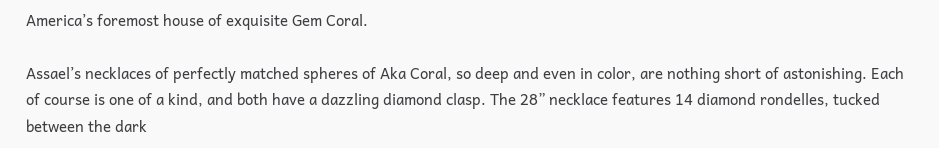America’s foremost house of exquisite Gem Coral.

Assael’s necklaces of perfectly matched spheres of Aka Coral, so deep and even in color, are nothing short of astonishing. Each of course is one of a kind, and both have a dazzling diamond clasp. The 28” necklace features 14 diamond rondelles, tucked between the dark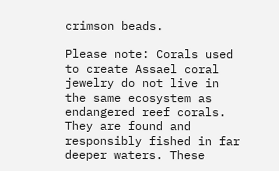crimson beads.

Please note: Corals used to create Assael coral jewelry do not live in the same ecosystem as endangered reef corals. They are found and responsibly fished in far deeper waters. These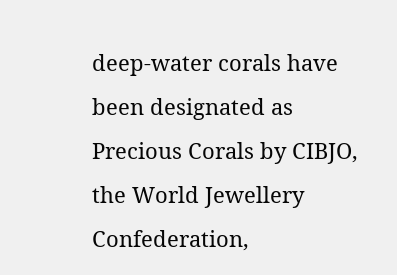deep-water corals have been designated as Precious Corals by CIBJO, the World Jewellery Confederation,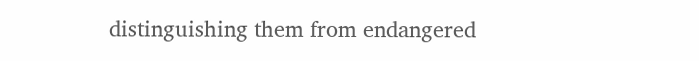distinguishing them from endangered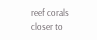reef corals closer to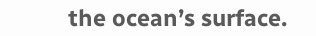the ocean’s surface.